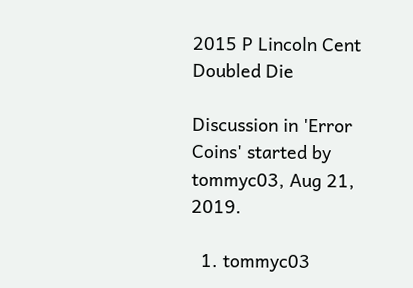2015 P Lincoln Cent Doubled Die

Discussion in 'Error Coins' started by tommyc03, Aug 21, 2019.

  1. tommyc03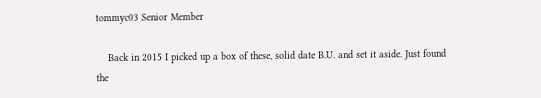tommyc03 Senior Member

    Back in 2015 I picked up a box of these, solid date B.U. and set it aside. Just found the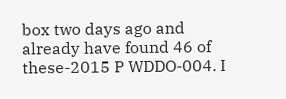box two days ago and already have found 46 of these-2015 P WDDO-004. I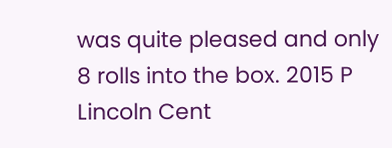was quite pleased and only 8 rolls into the box. 2015 P Lincoln Cent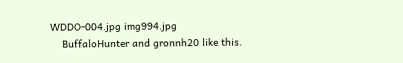WDDO-004.jpg img994.jpg
    BuffaloHunter and gronnh20 like this.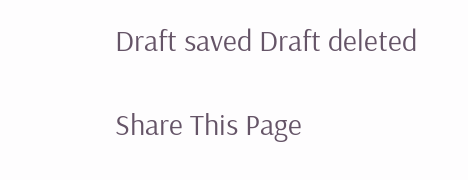Draft saved Draft deleted

Share This Page